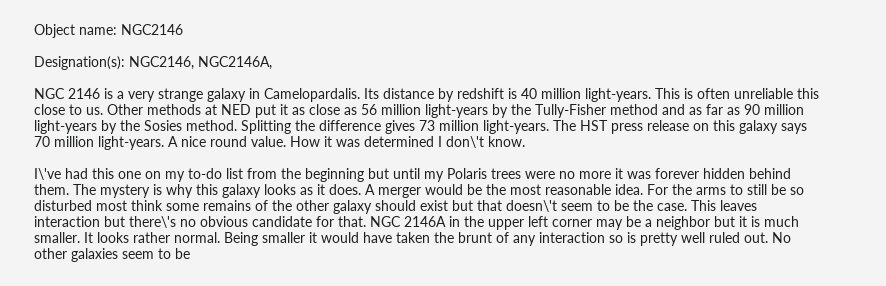Object name: NGC2146

Designation(s): NGC2146, NGC2146A,

NGC 2146 is a very strange galaxy in Camelopardalis. Its distance by redshift is 40 million light-years. This is often unreliable this close to us. Other methods at NED put it as close as 56 million light-years by the Tully-Fisher method and as far as 90 million light-years by the Sosies method. Splitting the difference gives 73 million light-years. The HST press release on this galaxy says 70 million light-years. A nice round value. How it was determined I don\'t know.

I\'ve had this one on my to-do list from the beginning but until my Polaris trees were no more it was forever hidden behind them. The mystery is why this galaxy looks as it does. A merger would be the most reasonable idea. For the arms to still be so disturbed most think some remains of the other galaxy should exist but that doesn\'t seem to be the case. This leaves interaction but there\'s no obvious candidate for that. NGC 2146A in the upper left corner may be a neighbor but it is much smaller. It looks rather normal. Being smaller it would have taken the brunt of any interaction so is pretty well ruled out. No other galaxies seem to be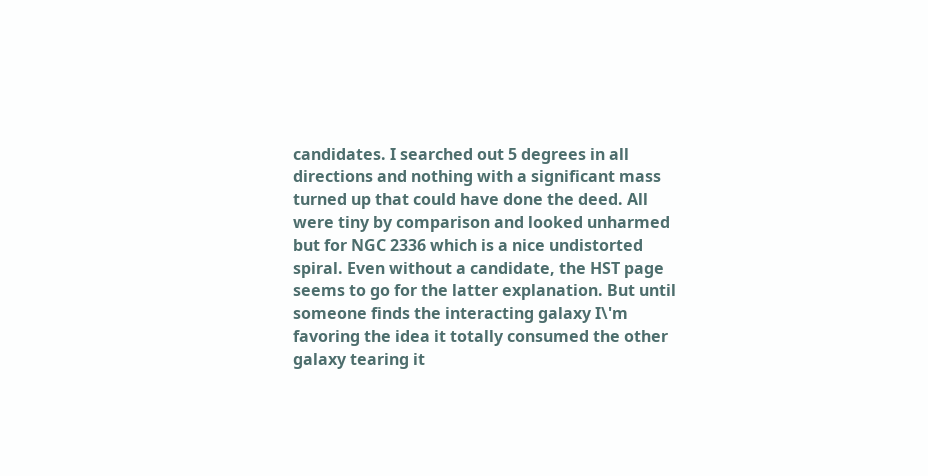candidates. I searched out 5 degrees in all directions and nothing with a significant mass turned up that could have done the deed. All were tiny by comparison and looked unharmed but for NGC 2336 which is a nice undistorted spiral. Even without a candidate, the HST page seems to go for the latter explanation. But until someone finds the interacting galaxy I\'m favoring the idea it totally consumed the other galaxy tearing it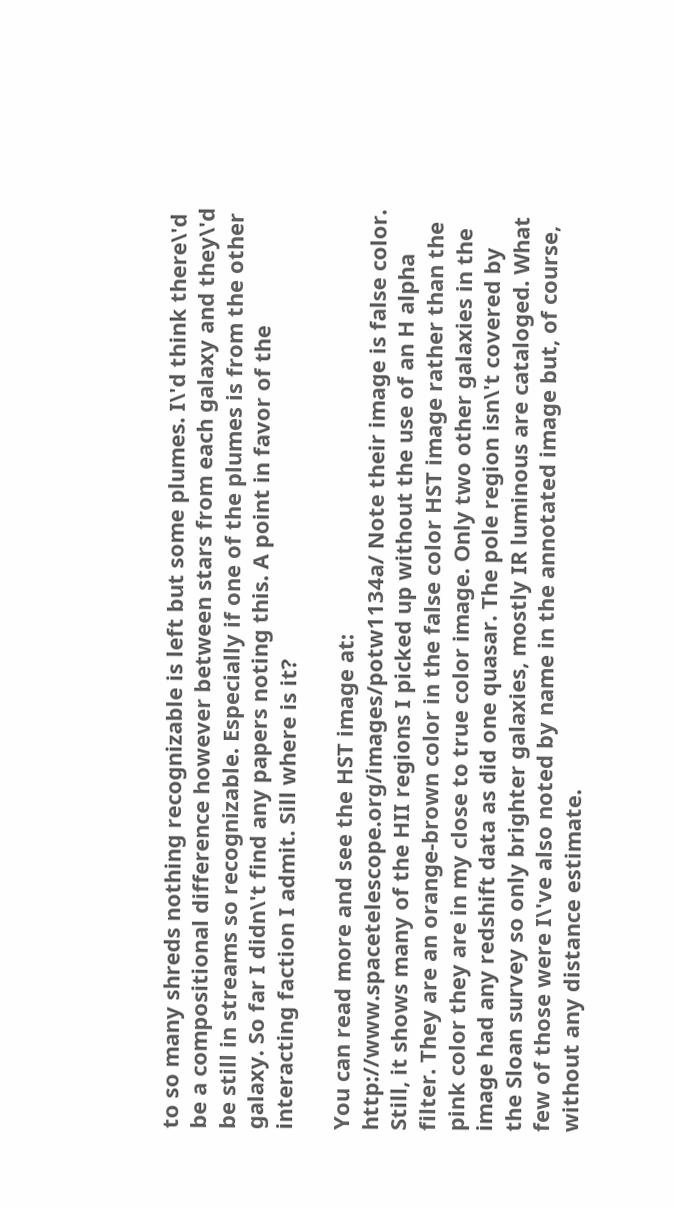to so many shreds nothing recognizable is left but some plumes. I\'d think there\'d be a compositional difference however between stars from each galaxy and they\'d be still in streams so recognizable. Especially if one of the plumes is from the other galaxy. So far I didn\'t find any papers noting this. A point in favor of the interacting faction I admit. Sill where is it?

You can read more and see the HST image at: http://www.spacetelescope.org/images/potw1134a/ Note their image is false color. Still, it shows many of the HII regions I picked up without the use of an H alpha filter. They are an orange-brown color in the false color HST image rather than the pink color they are in my close to true color image. Only two other galaxies in the image had any redshift data as did one quasar. The pole region isn\'t covered by the Sloan survey so only brighter galaxies, mostly IR luminous are cataloged. What few of those were I\'ve also noted by name in the annotated image but, of course, without any distance estimate.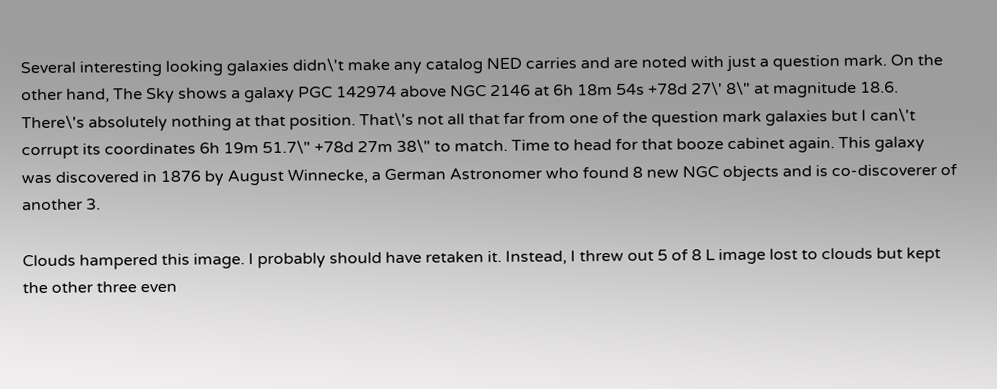Several interesting looking galaxies didn\'t make any catalog NED carries and are noted with just a question mark. On the other hand, The Sky shows a galaxy PGC 142974 above NGC 2146 at 6h 18m 54s +78d 27\' 8\" at magnitude 18.6. There\'s absolutely nothing at that position. That\'s not all that far from one of the question mark galaxies but I can\'t corrupt its coordinates 6h 19m 51.7\" +78d 27m 38\" to match. Time to head for that booze cabinet again. This galaxy was discovered in 1876 by August Winnecke, a German Astronomer who found 8 new NGC objects and is co-discoverer of another 3.

Clouds hampered this image. I probably should have retaken it. Instead, I threw out 5 of 8 L image lost to clouds but kept the other three even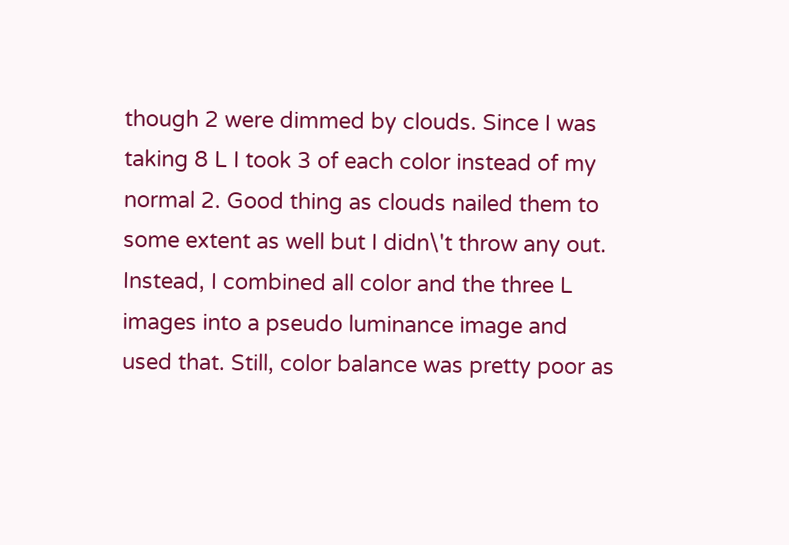though 2 were dimmed by clouds. Since I was taking 8 L I took 3 of each color instead of my normal 2. Good thing as clouds nailed them to some extent as well but I didn\'t throw any out. Instead, I combined all color and the three L images into a pseudo luminance image and used that. Still, color balance was pretty poor as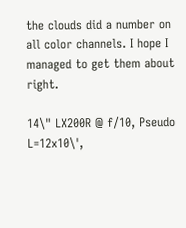the clouds did a number on all color channels. I hope I managed to get them about right.

14\" LX200R @ f/10, Pseudo L=12x10\',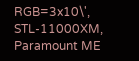RGB=3x10\', STL-11000XM, Paramount ME